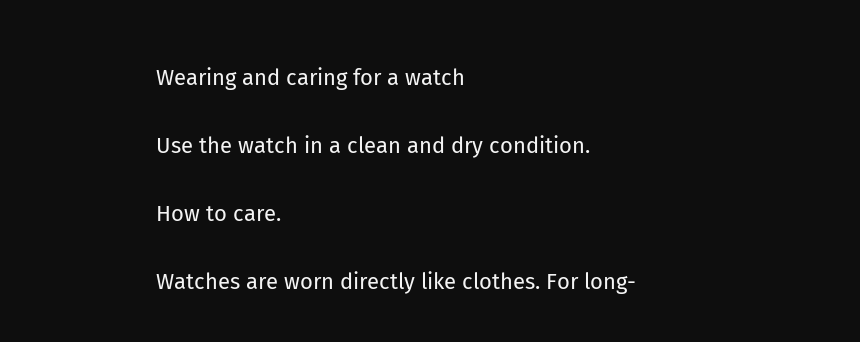Wearing and caring for a watch

Use the watch in a clean and dry condition.

How to care.

Watches are worn directly like clothes. For long-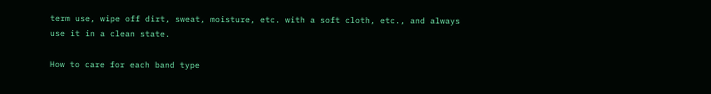term use, wipe off dirt, sweat, moisture, etc. with a soft cloth, etc., and always use it in a clean state.

How to care for each band type